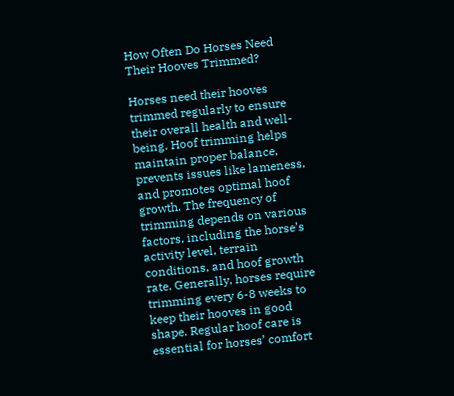How Often Do Horses Need Their Hooves Trimmed?

Horses need their hooves trimmed regularly to ensure their overall health and well-being. Hoof trimming helps maintain proper balance, prevents issues like lameness, and promotes optimal hoof growth. The frequency of trimming depends on various factors, including the horse’s activity level, terrain conditions, and hoof growth rate. Generally, horses require trimming every 6-8 weeks to keep their hooves in good shape. Regular hoof care is essential for horses’ comfort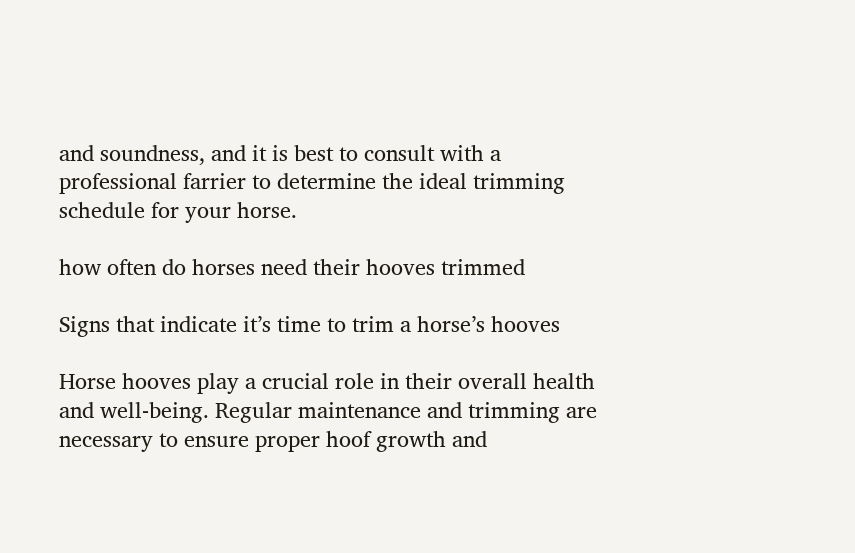and soundness, and it is best to consult with a professional farrier to determine the ideal trimming schedule for your horse.

how often do horses need their hooves trimmed

Signs that indicate it’s time to trim a horse’s hooves

Horse hooves play a crucial role in their overall health and well-being. Regular maintenance and trimming are necessary to ensure proper hoof growth and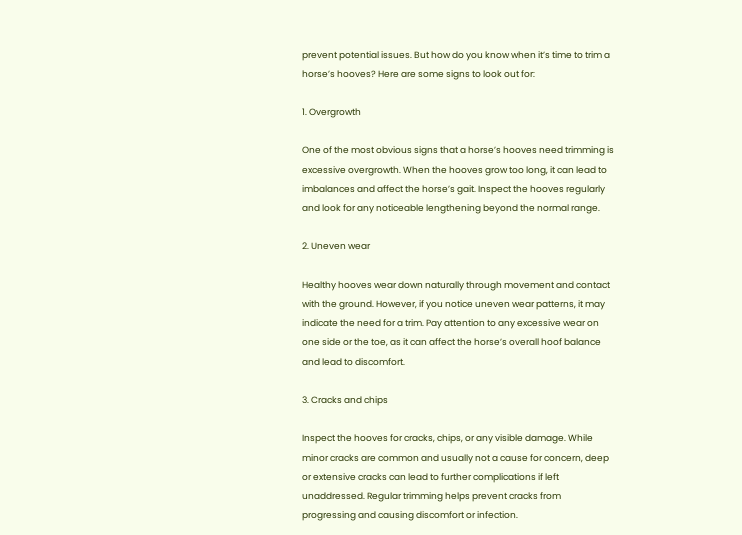prevent potential issues. But how do you know when it’s time to trim a horse’s hooves? Here are some signs to look out for:

1. Overgrowth

One of the most obvious signs that a horse’s hooves need trimming is excessive overgrowth. When the hooves grow too long, it can lead to imbalances and affect the horse’s gait. Inspect the hooves regularly and look for any noticeable lengthening beyond the normal range.

2. Uneven wear

Healthy hooves wear down naturally through movement and contact with the ground. However, if you notice uneven wear patterns, it may indicate the need for a trim. Pay attention to any excessive wear on one side or the toe, as it can affect the horse’s overall hoof balance and lead to discomfort.

3. Cracks and chips

Inspect the hooves for cracks, chips, or any visible damage. While minor cracks are common and usually not a cause for concern, deep or extensive cracks can lead to further complications if left unaddressed. Regular trimming helps prevent cracks from progressing and causing discomfort or infection.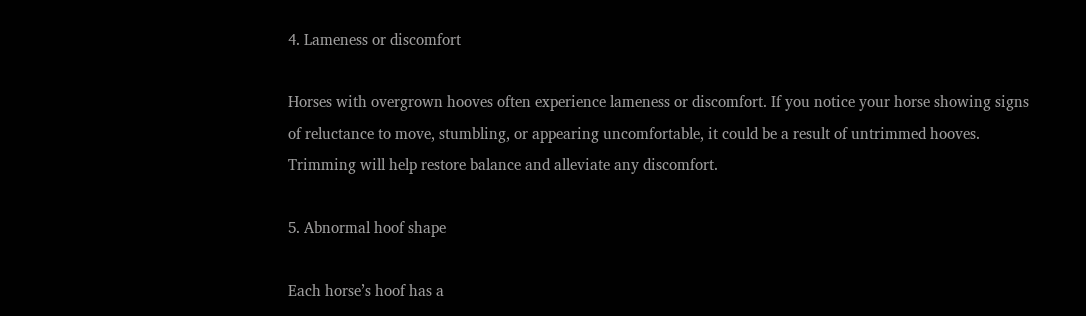4. Lameness or discomfort

Horses with overgrown hooves often experience lameness or discomfort. If you notice your horse showing signs of reluctance to move, stumbling, or appearing uncomfortable, it could be a result of untrimmed hooves. Trimming will help restore balance and alleviate any discomfort.

5. Abnormal hoof shape

Each horse’s hoof has a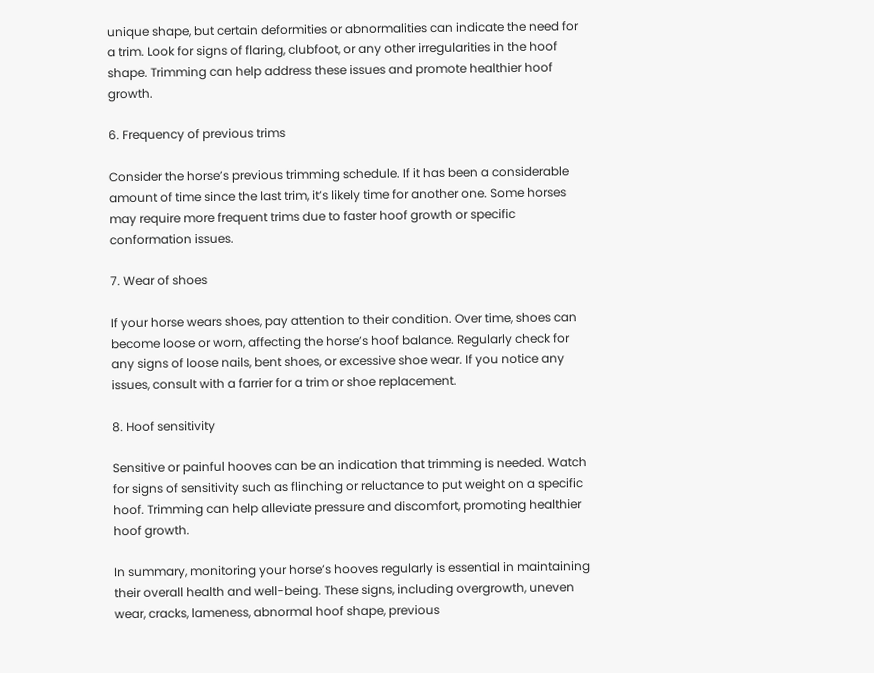unique shape, but certain deformities or abnormalities can indicate the need for a trim. Look for signs of flaring, clubfoot, or any other irregularities in the hoof shape. Trimming can help address these issues and promote healthier hoof growth.

6. Frequency of previous trims

Consider the horse’s previous trimming schedule. If it has been a considerable amount of time since the last trim, it’s likely time for another one. Some horses may require more frequent trims due to faster hoof growth or specific conformation issues.

7. Wear of shoes

If your horse wears shoes, pay attention to their condition. Over time, shoes can become loose or worn, affecting the horse’s hoof balance. Regularly check for any signs of loose nails, bent shoes, or excessive shoe wear. If you notice any issues, consult with a farrier for a trim or shoe replacement.

8. Hoof sensitivity

Sensitive or painful hooves can be an indication that trimming is needed. Watch for signs of sensitivity such as flinching or reluctance to put weight on a specific hoof. Trimming can help alleviate pressure and discomfort, promoting healthier hoof growth.

In summary, monitoring your horse’s hooves regularly is essential in maintaining their overall health and well-being. These signs, including overgrowth, uneven wear, cracks, lameness, abnormal hoof shape, previous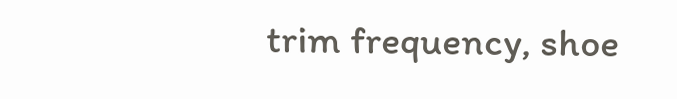trim frequency, shoe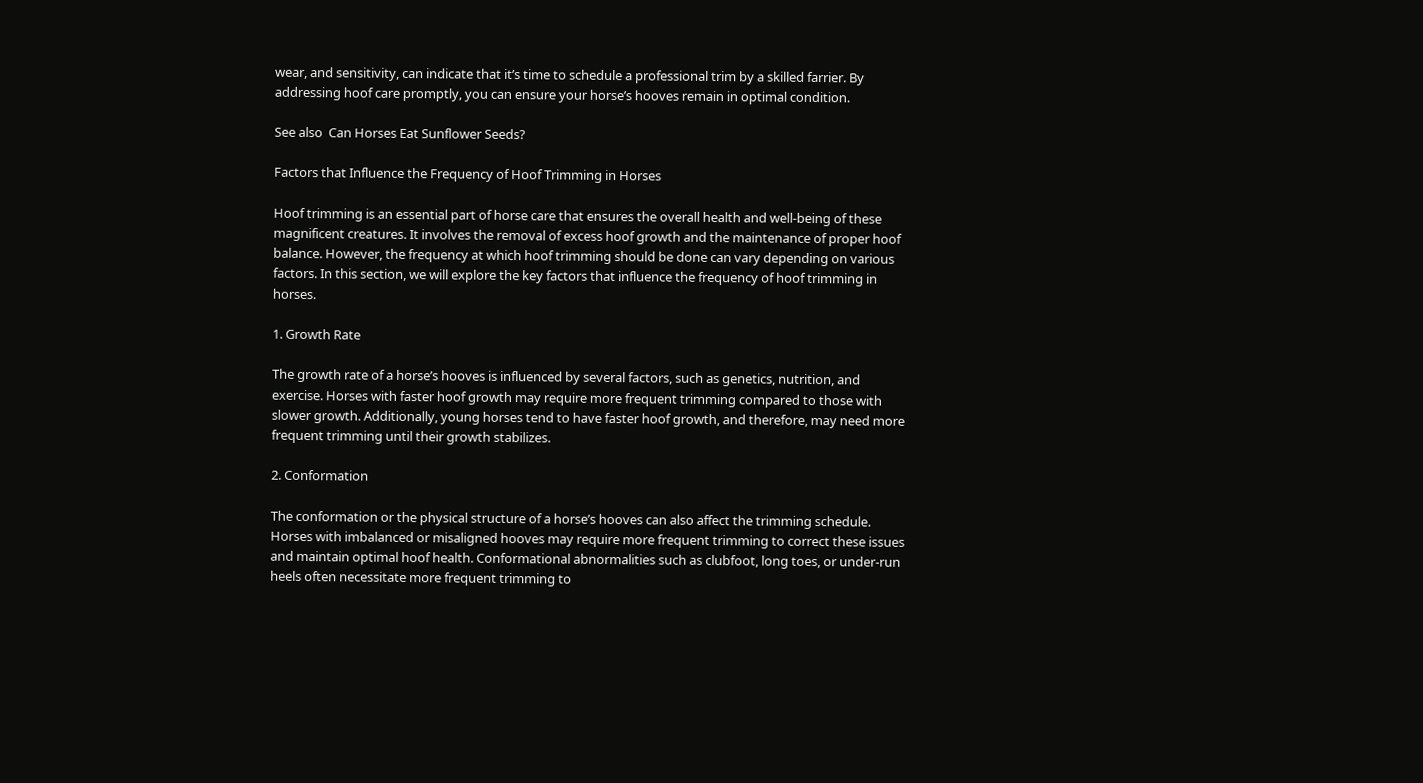wear, and sensitivity, can indicate that it’s time to schedule a professional trim by a skilled farrier. By addressing hoof care promptly, you can ensure your horse’s hooves remain in optimal condition.

See also  Can Horses Eat Sunflower Seeds?

Factors that Influence the Frequency of Hoof Trimming in Horses

Hoof trimming is an essential part of horse care that ensures the overall health and well-being of these magnificent creatures. It involves the removal of excess hoof growth and the maintenance of proper hoof balance. However, the frequency at which hoof trimming should be done can vary depending on various factors. In this section, we will explore the key factors that influence the frequency of hoof trimming in horses.

1. Growth Rate

The growth rate of a horse’s hooves is influenced by several factors, such as genetics, nutrition, and exercise. Horses with faster hoof growth may require more frequent trimming compared to those with slower growth. Additionally, young horses tend to have faster hoof growth, and therefore, may need more frequent trimming until their growth stabilizes.

2. Conformation

The conformation or the physical structure of a horse’s hooves can also affect the trimming schedule. Horses with imbalanced or misaligned hooves may require more frequent trimming to correct these issues and maintain optimal hoof health. Conformational abnormalities such as clubfoot, long toes, or under-run heels often necessitate more frequent trimming to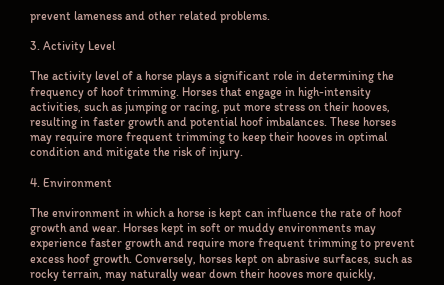prevent lameness and other related problems.

3. Activity Level

The activity level of a horse plays a significant role in determining the frequency of hoof trimming. Horses that engage in high-intensity activities, such as jumping or racing, put more stress on their hooves, resulting in faster growth and potential hoof imbalances. These horses may require more frequent trimming to keep their hooves in optimal condition and mitigate the risk of injury.

4. Environment

The environment in which a horse is kept can influence the rate of hoof growth and wear. Horses kept in soft or muddy environments may experience faster growth and require more frequent trimming to prevent excess hoof growth. Conversely, horses kept on abrasive surfaces, such as rocky terrain, may naturally wear down their hooves more quickly,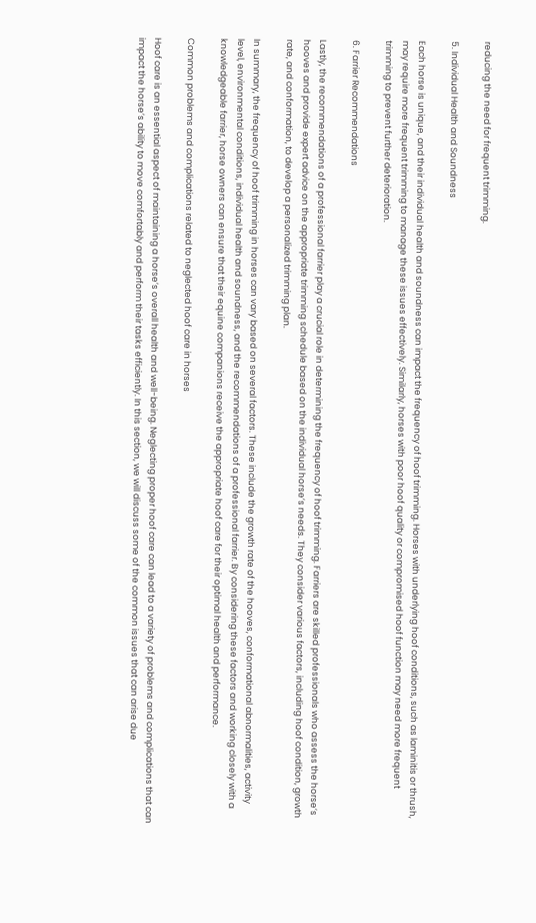reducing the need for frequent trimming.

5. Individual Health and Soundness

Each horse is unique, and their individual health and soundness can impact the frequency of hoof trimming. Horses with underlying hoof conditions, such as laminitis or thrush, may require more frequent trimming to manage these issues effectively. Similarly, horses with poor hoof quality or compromised hoof function may need more frequent trimming to prevent further deterioration.

6. Farrier Recommendations

Lastly, the recommendations of a professional farrier play a crucial role in determining the frequency of hoof trimming. Farriers are skilled professionals who assess the horse’s hooves and provide expert advice on the appropriate trimming schedule based on the individual horse’s needs. They consider various factors, including hoof condition, growth rate, and conformation, to develop a personalized trimming plan.

In summary, the frequency of hoof trimming in horses can vary based on several factors. These include the growth rate of the hooves, conformational abnormalities, activity level, environmental conditions, individual health and soundness, and the recommendations of a professional farrier. By considering these factors and working closely with a knowledgeable farrier, horse owners can ensure that their equine companions receive the appropriate hoof care for their optimal health and performance.

Common problems and complications related to neglected hoof care in horses

Hoof care is an essential aspect of maintaining a horse’s overall health and well-being. Neglecting proper hoof care can lead to a variety of problems and complications that can impact the horse’s ability to move comfortably and perform their tasks efficiently. In this section, we will discuss some of the common issues that can arise due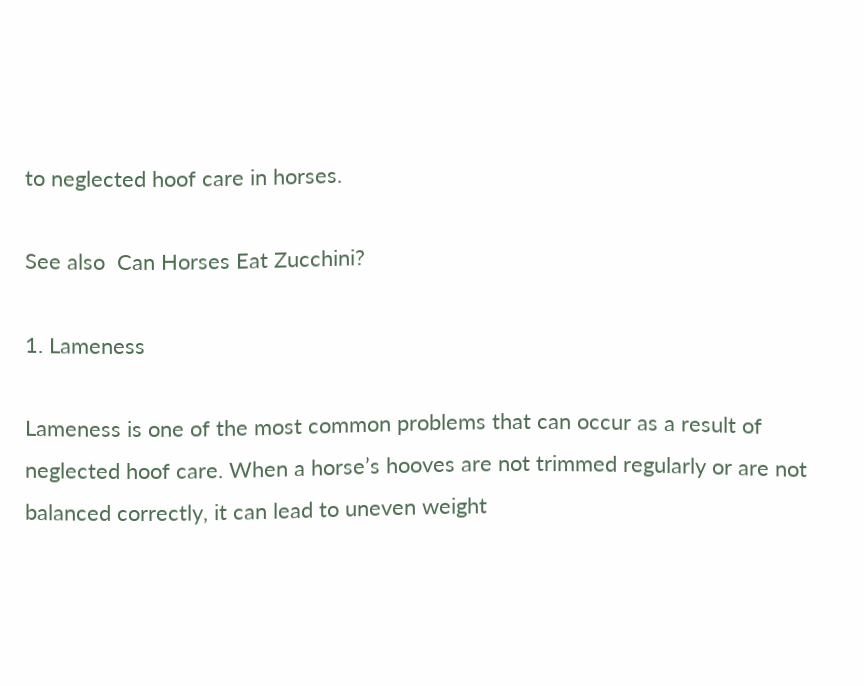to neglected hoof care in horses.

See also  Can Horses Eat Zucchini?

1. Lameness

Lameness is one of the most common problems that can occur as a result of neglected hoof care. When a horse’s hooves are not trimmed regularly or are not balanced correctly, it can lead to uneven weight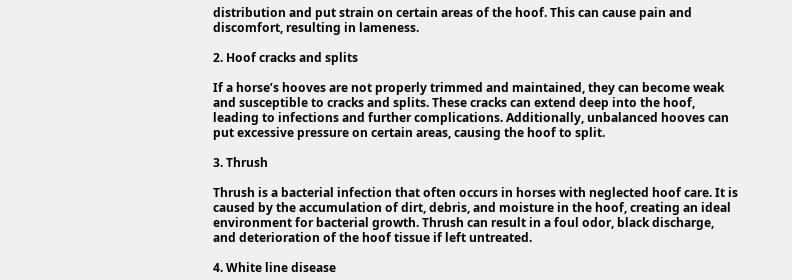distribution and put strain on certain areas of the hoof. This can cause pain and discomfort, resulting in lameness.

2. Hoof cracks and splits

If a horse’s hooves are not properly trimmed and maintained, they can become weak and susceptible to cracks and splits. These cracks can extend deep into the hoof, leading to infections and further complications. Additionally, unbalanced hooves can put excessive pressure on certain areas, causing the hoof to split.

3. Thrush

Thrush is a bacterial infection that often occurs in horses with neglected hoof care. It is caused by the accumulation of dirt, debris, and moisture in the hoof, creating an ideal environment for bacterial growth. Thrush can result in a foul odor, black discharge, and deterioration of the hoof tissue if left untreated.

4. White line disease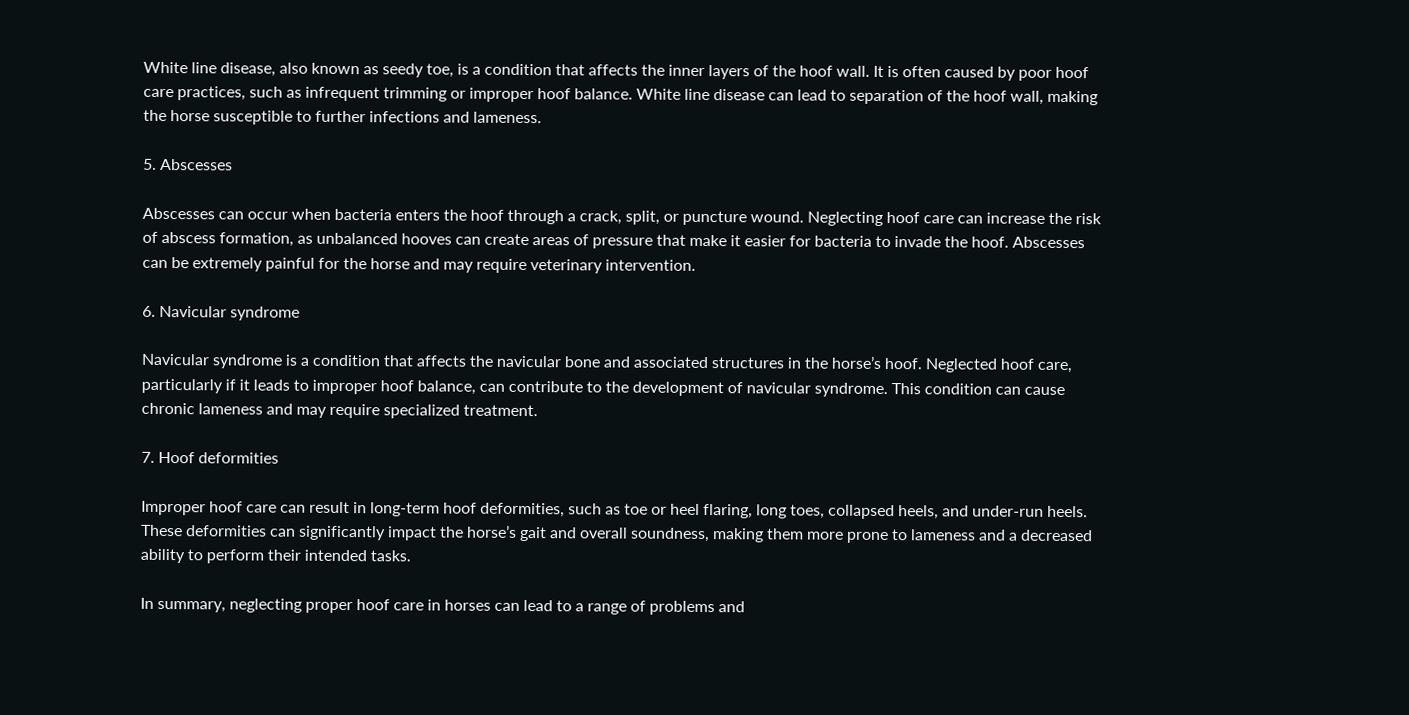White line disease, also known as seedy toe, is a condition that affects the inner layers of the hoof wall. It is often caused by poor hoof care practices, such as infrequent trimming or improper hoof balance. White line disease can lead to separation of the hoof wall, making the horse susceptible to further infections and lameness.

5. Abscesses

Abscesses can occur when bacteria enters the hoof through a crack, split, or puncture wound. Neglecting hoof care can increase the risk of abscess formation, as unbalanced hooves can create areas of pressure that make it easier for bacteria to invade the hoof. Abscesses can be extremely painful for the horse and may require veterinary intervention.

6. Navicular syndrome

Navicular syndrome is a condition that affects the navicular bone and associated structures in the horse’s hoof. Neglected hoof care, particularly if it leads to improper hoof balance, can contribute to the development of navicular syndrome. This condition can cause chronic lameness and may require specialized treatment.

7. Hoof deformities

Improper hoof care can result in long-term hoof deformities, such as toe or heel flaring, long toes, collapsed heels, and under-run heels. These deformities can significantly impact the horse’s gait and overall soundness, making them more prone to lameness and a decreased ability to perform their intended tasks.

In summary, neglecting proper hoof care in horses can lead to a range of problems and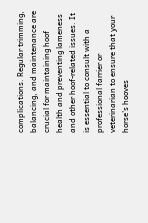complications. Regular trimming, balancing, and maintenance are crucial for maintaining hoof health and preventing lameness and other hoof-related issues. It is essential to consult with a professional farrier or veterinarian to ensure that your horse’s hooves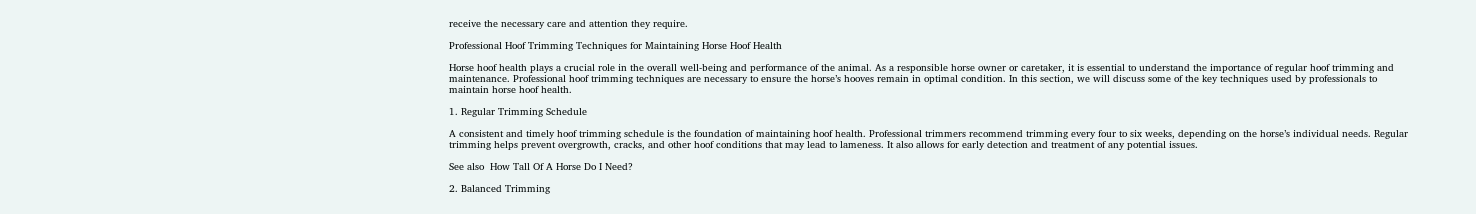receive the necessary care and attention they require.

Professional Hoof Trimming Techniques for Maintaining Horse Hoof Health

Horse hoof health plays a crucial role in the overall well-being and performance of the animal. As a responsible horse owner or caretaker, it is essential to understand the importance of regular hoof trimming and maintenance. Professional hoof trimming techniques are necessary to ensure the horse’s hooves remain in optimal condition. In this section, we will discuss some of the key techniques used by professionals to maintain horse hoof health.

1. Regular Trimming Schedule

A consistent and timely hoof trimming schedule is the foundation of maintaining hoof health. Professional trimmers recommend trimming every four to six weeks, depending on the horse’s individual needs. Regular trimming helps prevent overgrowth, cracks, and other hoof conditions that may lead to lameness. It also allows for early detection and treatment of any potential issues.

See also  How Tall Of A Horse Do I Need?

2. Balanced Trimming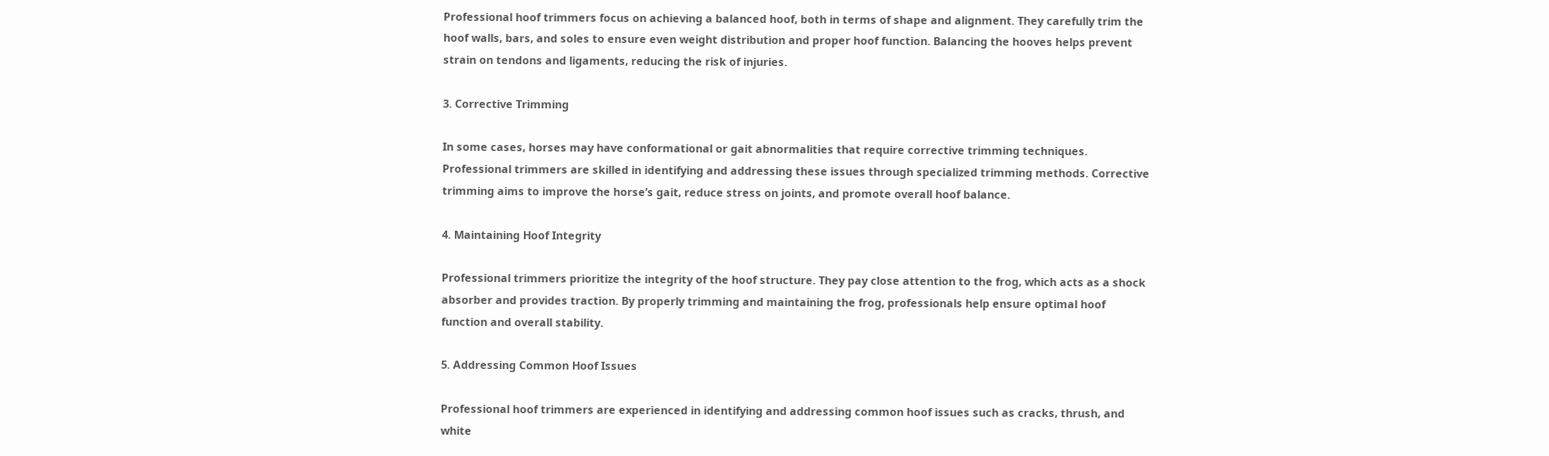Professional hoof trimmers focus on achieving a balanced hoof, both in terms of shape and alignment. They carefully trim the hoof walls, bars, and soles to ensure even weight distribution and proper hoof function. Balancing the hooves helps prevent strain on tendons and ligaments, reducing the risk of injuries.

3. Corrective Trimming

In some cases, horses may have conformational or gait abnormalities that require corrective trimming techniques. Professional trimmers are skilled in identifying and addressing these issues through specialized trimming methods. Corrective trimming aims to improve the horse’s gait, reduce stress on joints, and promote overall hoof balance.

4. Maintaining Hoof Integrity

Professional trimmers prioritize the integrity of the hoof structure. They pay close attention to the frog, which acts as a shock absorber and provides traction. By properly trimming and maintaining the frog, professionals help ensure optimal hoof function and overall stability.

5. Addressing Common Hoof Issues

Professional hoof trimmers are experienced in identifying and addressing common hoof issues such as cracks, thrush, and white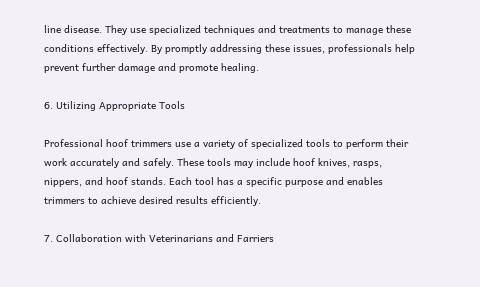line disease. They use specialized techniques and treatments to manage these conditions effectively. By promptly addressing these issues, professionals help prevent further damage and promote healing.

6. Utilizing Appropriate Tools

Professional hoof trimmers use a variety of specialized tools to perform their work accurately and safely. These tools may include hoof knives, rasps, nippers, and hoof stands. Each tool has a specific purpose and enables trimmers to achieve desired results efficiently.

7. Collaboration with Veterinarians and Farriers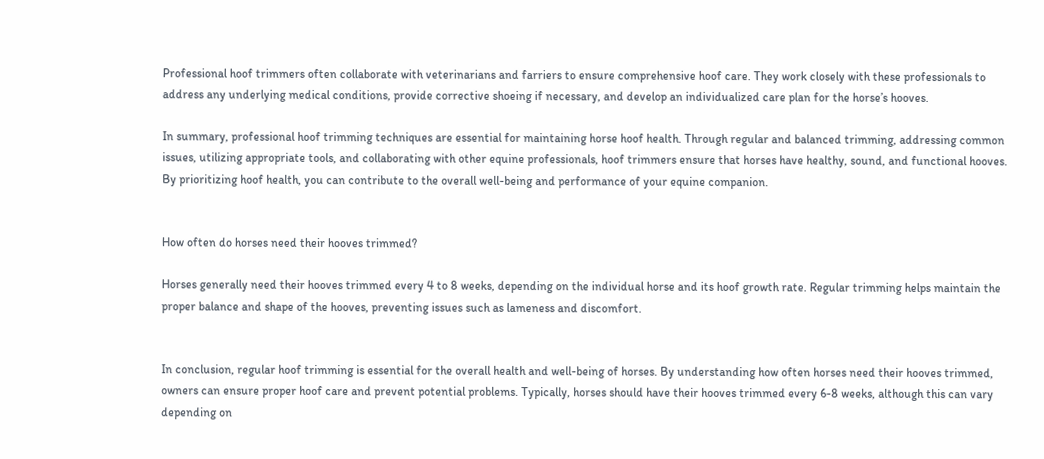Professional hoof trimmers often collaborate with veterinarians and farriers to ensure comprehensive hoof care. They work closely with these professionals to address any underlying medical conditions, provide corrective shoeing if necessary, and develop an individualized care plan for the horse’s hooves.

In summary, professional hoof trimming techniques are essential for maintaining horse hoof health. Through regular and balanced trimming, addressing common issues, utilizing appropriate tools, and collaborating with other equine professionals, hoof trimmers ensure that horses have healthy, sound, and functional hooves. By prioritizing hoof health, you can contribute to the overall well-being and performance of your equine companion.


How often do horses need their hooves trimmed?

Horses generally need their hooves trimmed every 4 to 8 weeks, depending on the individual horse and its hoof growth rate. Regular trimming helps maintain the proper balance and shape of the hooves, preventing issues such as lameness and discomfort.


In conclusion, regular hoof trimming is essential for the overall health and well-being of horses. By understanding how often horses need their hooves trimmed, owners can ensure proper hoof care and prevent potential problems. Typically, horses should have their hooves trimmed every 6-8 weeks, although this can vary depending on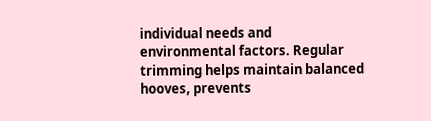individual needs and environmental factors. Regular trimming helps maintain balanced hooves, prevents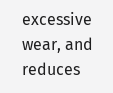excessive wear, and reduces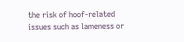the risk of hoof-related issues such as lameness or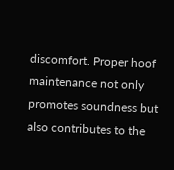discomfort. Proper hoof maintenance not only promotes soundness but also contributes to the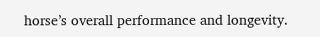horse’s overall performance and longevity.